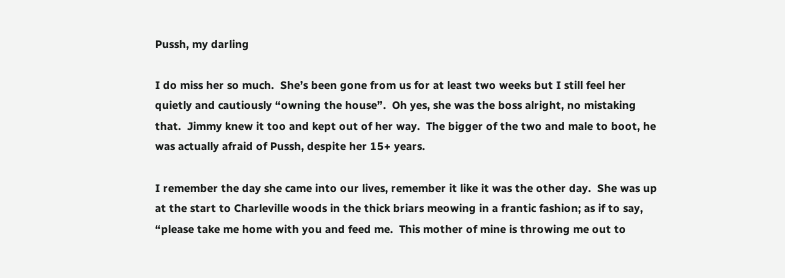Pussh, my darling

I do miss her so much.  She’s been gone from us for at least two weeks but I still feel her quietly and cautiously “owning the house”.  Oh yes, she was the boss alright, no mistaking that.  Jimmy knew it too and kept out of her way.  The bigger of the two and male to boot, he was actually afraid of Pussh, despite her 15+ years.

I remember the day she came into our lives, remember it like it was the other day.  She was up at the start to Charleville woods in the thick briars meowing in a frantic fashion; as if to say, “please take me home with you and feed me.  This mother of mine is throwing me out to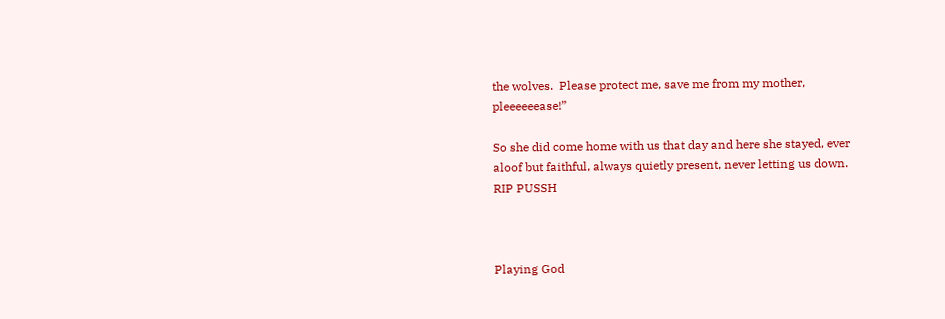the wolves.  Please protect me, save me from my mother,  pleeeeeease!”

So she did come home with us that day and here she stayed, ever aloof but faithful, always quietly present, never letting us down.  RIP PUSSH



Playing God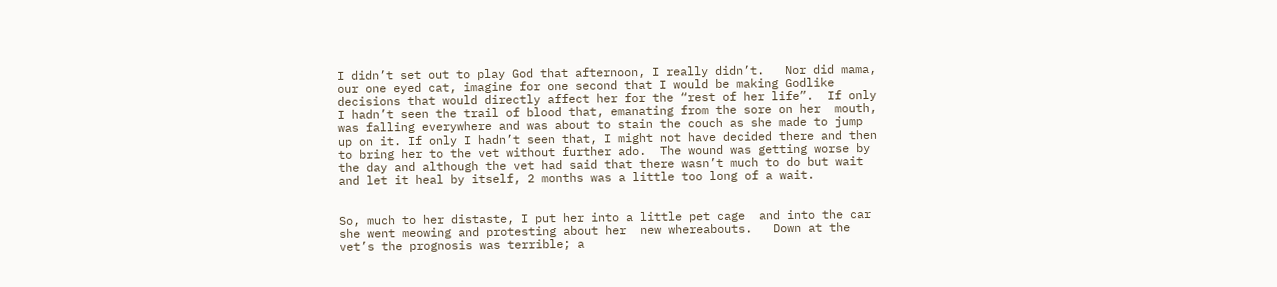I didn’t set out to play God that afternoon, I really didn’t.   Nor did mama, our one eyed cat, imagine for one second that I would be making Godlike decisions that would directly affect her for the “rest of her life”.  If only I hadn’t seen the trail of blood that, emanating from the sore on her  mouth, was falling everywhere and was about to stain the couch as she made to jump up on it. If only I hadn’t seen that, I might not have decided there and then to bring her to the vet without further ado.  The wound was getting worse by the day and although the vet had said that there wasn’t much to do but wait and let it heal by itself, 2 months was a little too long of a wait.


So, much to her distaste, I put her into a little pet cage  and into the car she went meowing and protesting about her  new whereabouts.   Down at the vet’s the prognosis was terrible; a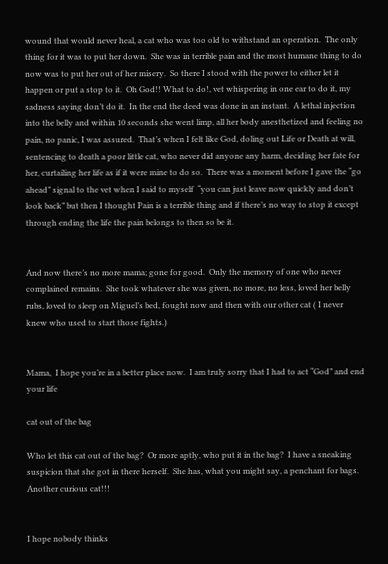wound that would never heal, a cat who was too old to withstand an operation.  The only thing for it was to put her down.  She was in terrible pain and the most humane thing to do now was to put her out of her misery.  So there I stood with the power to either let it happen or put a stop to it.  Oh God!! What to do!, vet whispering in one ear to do it, my sadness saying don’t do it.  In the end the deed was done in an instant.  A lethal injection into the belly and within 10 seconds she went limp, all her body anesthetized and feeling no pain, no panic, I was assured.  That’s when I felt like God, doling out Life or Death at will, sentencing to death a poor little cat, who never did anyone any harm, deciding her fate for her, curtailing her life as if it were mine to do so.  There was a moment before I gave the “go ahead” signal to the vet when I said to myself  “you can just leave now quickly and don’t look back” but then I thought Pain is a terrible thing and if there’s no way to stop it except through ending the life the pain belongs to then so be it.


And now there’s no more mama; gone for good.  Only the memory of one who never complained remains.  She took whatever she was given, no more, no less, loved her belly rubs, loved to sleep on Miguel’s bed, fought now and then with our other cat ( I never knew who used to start those fights.)


Mama,  I hope you’re in a better place now.  I am truly sorry that I had to act “God” and end your life

cat out of the bag

Who let this cat out of the bag?  Or more aptly, who put it in the bag?  I have a sneaking suspicion that she got in there herself.  She has, what you might say, a penchant for bags.  Another curious cat!!!


I hope nobody thinks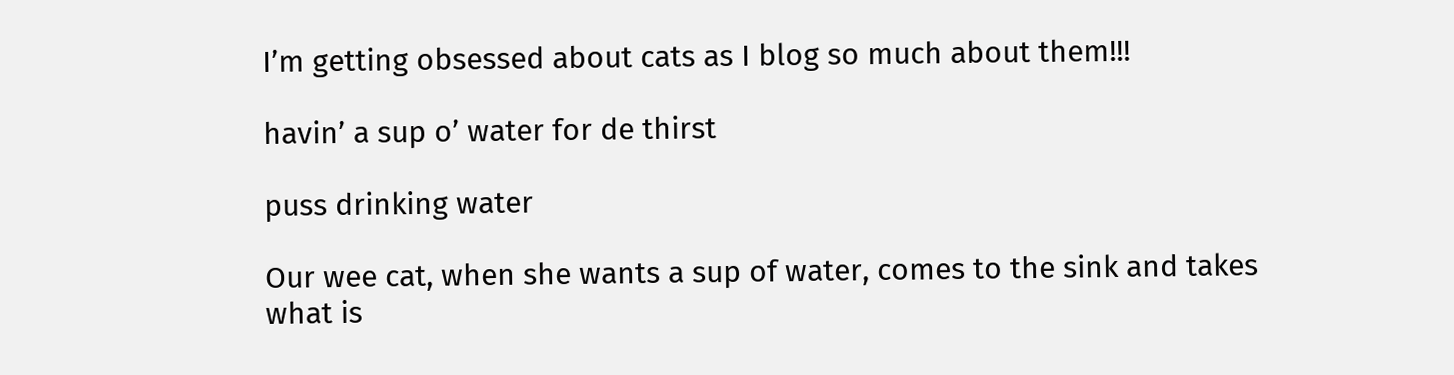I’m getting obsessed about cats as I blog so much about them!!!

havin’ a sup o’ water for de thirst

puss drinking water

Our wee cat, when she wants a sup of water, comes to the sink and takes what is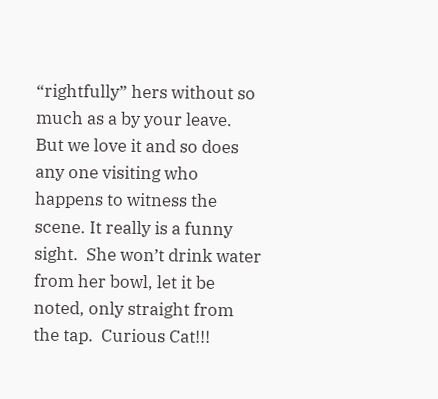“rightfully” hers without so much as a by your leave. But we love it and so does any one visiting who happens to witness the scene. It really is a funny sight.  She won’t drink water from her bowl, let it be noted, only straight from the tap.  Curious Cat!!!